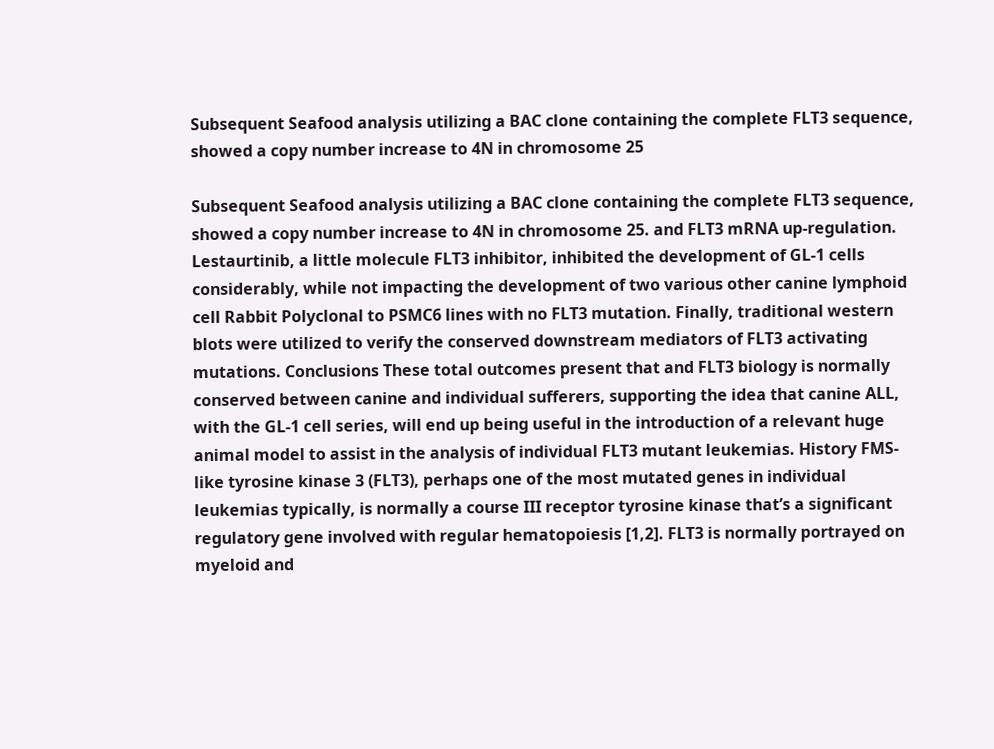Subsequent Seafood analysis utilizing a BAC clone containing the complete FLT3 sequence, showed a copy number increase to 4N in chromosome 25

Subsequent Seafood analysis utilizing a BAC clone containing the complete FLT3 sequence, showed a copy number increase to 4N in chromosome 25. and FLT3 mRNA up-regulation. Lestaurtinib, a little molecule FLT3 inhibitor, inhibited the development of GL-1 cells considerably, while not impacting the development of two various other canine lymphoid cell Rabbit Polyclonal to PSMC6 lines with no FLT3 mutation. Finally, traditional western blots were utilized to verify the conserved downstream mediators of FLT3 activating mutations. Conclusions These total outcomes present that and FLT3 biology is normally conserved between canine and individual sufferers, supporting the idea that canine ALL, with the GL-1 cell series, will end up being useful in the introduction of a relevant huge animal model to assist in the analysis of individual FLT3 mutant leukemias. History FMS-like tyrosine kinase 3 (FLT3), perhaps one of the most mutated genes in individual leukemias typically, is normally a course III receptor tyrosine kinase that’s a significant regulatory gene involved with regular hematopoiesis [1,2]. FLT3 is normally portrayed on myeloid and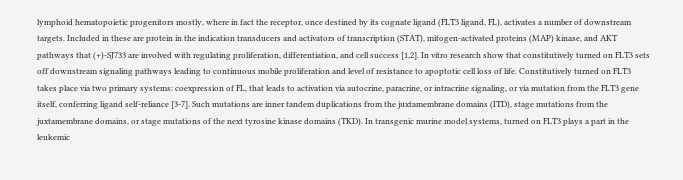lymphoid hematopoietic progenitors mostly, where in fact the receptor, once destined by its cognate ligand (FLT3 ligand, FL), activates a number of downstream targets. Included in these are protein in the indication transducers and activators of transcription (STAT), mitogen-activated proteins (MAP) kinase, and AKT pathways that (+)-SJ733 are involved with regulating proliferation, differentiation, and cell success [1,2]. In vitro research show that constitutively turned on FLT3 sets off downstream signaling pathways leading to continuous mobile proliferation and level of resistance to apoptotic cell loss of life. Constitutively turned on FLT3 takes place via two primary systems: coexpression of FL, that leads to activation via autocrine, paracrine, or intracrine signaling, or via mutation from the FLT3 gene itself, conferring ligand self-reliance [3-7]. Such mutations are inner tandem duplications from the juxtamembrane domains (ITD), stage mutations from the juxtamembrane domains, or stage mutations of the next tyrosine kinase domains (TKD). In transgenic murine model systems, turned on FLT3 plays a part in the leukemic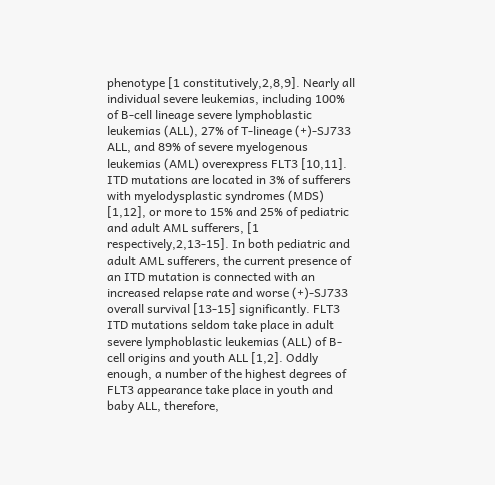phenotype [1 constitutively,2,8,9]. Nearly all individual severe leukemias, including 100% of B-cell lineage severe lymphoblastic leukemias (ALL), 27% of T-lineage (+)-SJ733 ALL, and 89% of severe myelogenous leukemias (AML) overexpress FLT3 [10,11]. ITD mutations are located in 3% of sufferers with myelodysplastic syndromes (MDS) [1,12], or more to 15% and 25% of pediatric and adult AML sufferers, [1 respectively,2,13-15]. In both pediatric and adult AML sufferers, the current presence of an ITD mutation is connected with an increased relapse rate and worse (+)-SJ733 overall survival [13-15] significantly. FLT3 ITD mutations seldom take place in adult severe lymphoblastic leukemias (ALL) of B-cell origins and youth ALL [1,2]. Oddly enough, a number of the highest degrees of FLT3 appearance take place in youth and baby ALL, therefore,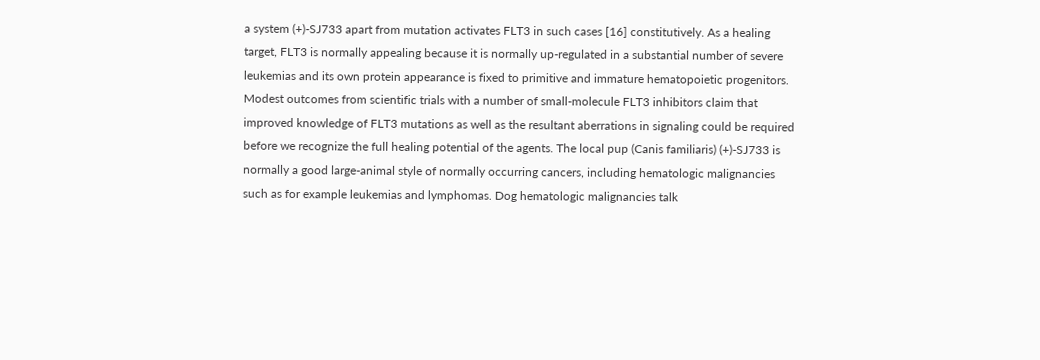a system (+)-SJ733 apart from mutation activates FLT3 in such cases [16] constitutively. As a healing target, FLT3 is normally appealing because it is normally up-regulated in a substantial number of severe leukemias and its own protein appearance is fixed to primitive and immature hematopoietic progenitors. Modest outcomes from scientific trials with a number of small-molecule FLT3 inhibitors claim that improved knowledge of FLT3 mutations as well as the resultant aberrations in signaling could be required before we recognize the full healing potential of the agents. The local pup (Canis familiaris) (+)-SJ733 is normally a good large-animal style of normally occurring cancers, including hematologic malignancies such as for example leukemias and lymphomas. Dog hematologic malignancies talk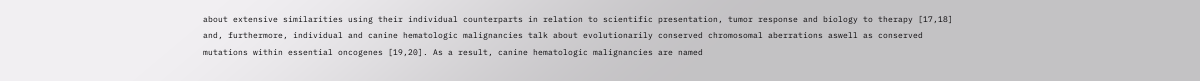about extensive similarities using their individual counterparts in relation to scientific presentation, tumor response and biology to therapy [17,18] and, furthermore, individual and canine hematologic malignancies talk about evolutionarily conserved chromosomal aberrations aswell as conserved mutations within essential oncogenes [19,20]. As a result, canine hematologic malignancies are named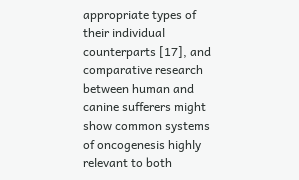appropriate types of their individual counterparts [17], and comparative research between human and canine sufferers might show common systems of oncogenesis highly relevant to both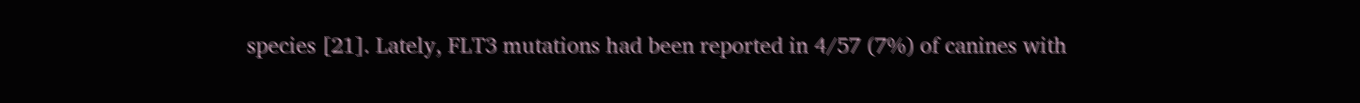species [21]. Lately, FLT3 mutations had been reported in 4/57 (7%) of canines with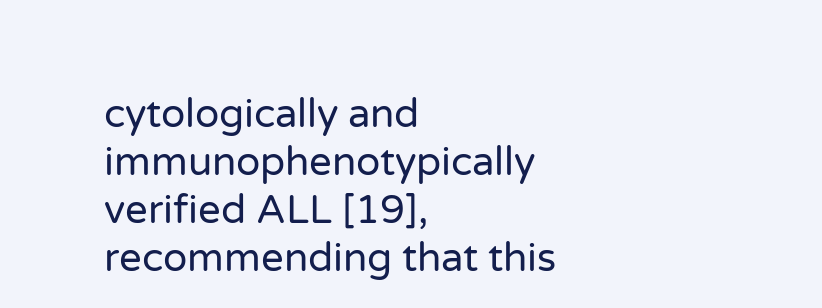cytologically and immunophenotypically verified ALL [19], recommending that this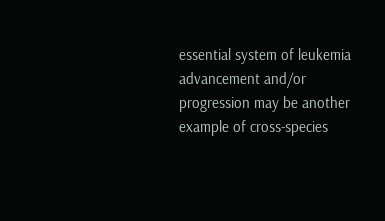essential system of leukemia advancement and/or progression may be another example of cross-species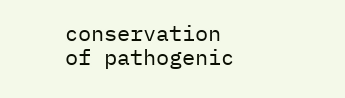conservation of pathogenic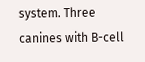system. Three canines with B-cell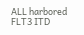ALL harbored FLT3 ITD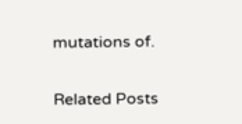mutations of.

Related Posts